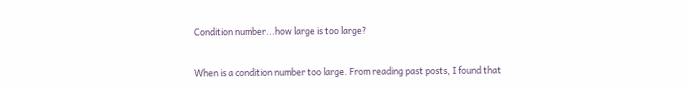Condition number...how large is too large?


When is a condition number too large. From reading past posts, I found that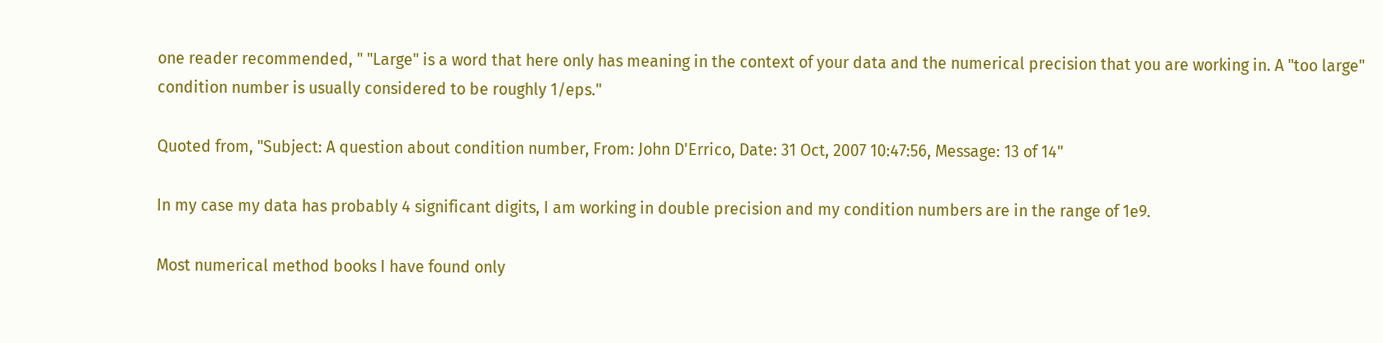one reader recommended, " "Large" is a word that here only has meaning in the context of your data and the numerical precision that you are working in. A "too large" condition number is usually considered to be roughly 1/eps."

Quoted from, "Subject: A question about condition number, From: John D'Errico, Date: 31 Oct, 2007 10:47:56, Message: 13 of 14"

In my case my data has probably 4 significant digits, I am working in double precision and my condition numbers are in the range of 1e9.

Most numerical method books I have found only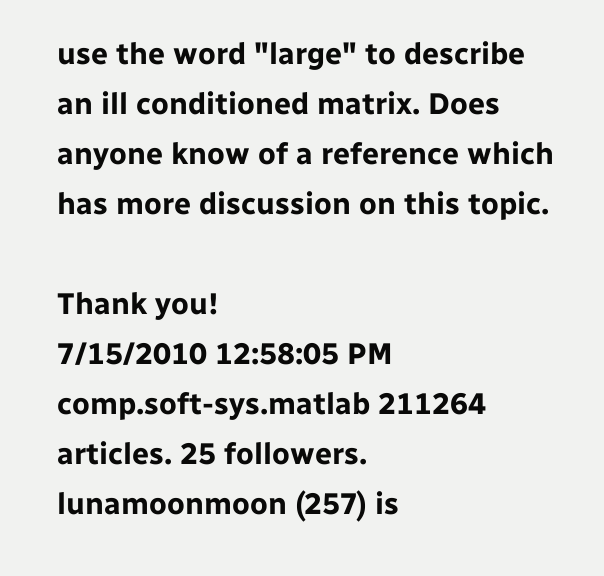use the word "large" to describe an ill conditioned matrix. Does anyone know of a reference which has more discussion on this topic.

Thank you!
7/15/2010 12:58:05 PM
comp.soft-sys.matlab 211264 articles. 25 followers. lunamoonmoon (257) is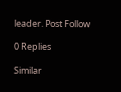leader. Post Follow

0 Replies

Similar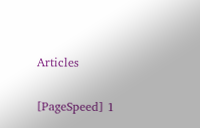Articles

[PageSpeed] 1